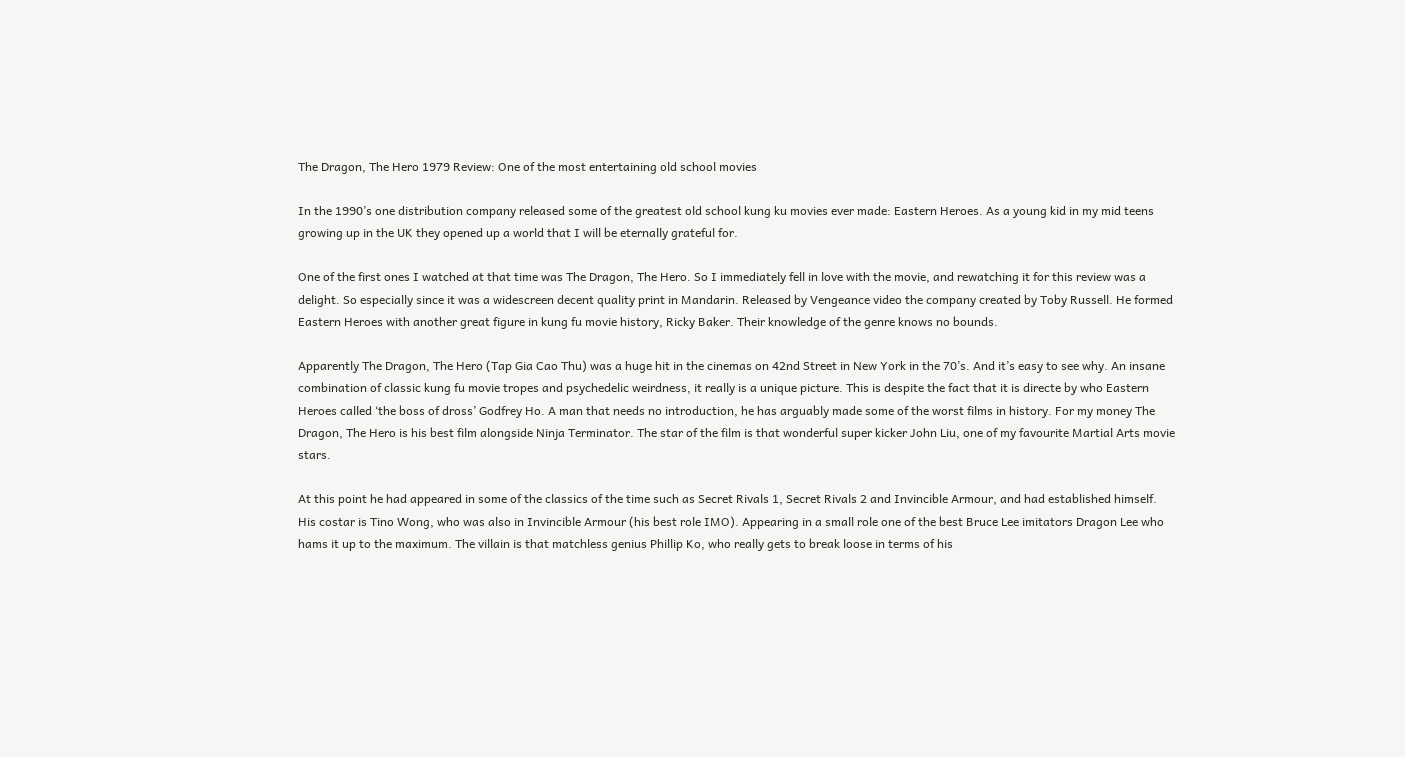The Dragon, The Hero 1979 Review: One of the most entertaining old school movies

In the 1990’s one distribution company released some of the greatest old school kung ku movies ever made: Eastern Heroes. As a young kid in my mid teens growing up in the UK they opened up a world that I will be eternally grateful for.

One of the first ones I watched at that time was The Dragon, The Hero. So I immediately fell in love with the movie, and rewatching it for this review was a delight. So especially since it was a widescreen decent quality print in Mandarin. Released by Vengeance video the company created by Toby Russell. He formed Eastern Heroes with another great figure in kung fu movie history, Ricky Baker. Their knowledge of the genre knows no bounds.

Apparently The Dragon, The Hero (Tap Gia Cao Thu) was a huge hit in the cinemas on 42nd Street in New York in the 70’s. And it’s easy to see why. An insane combination of classic kung fu movie tropes and psychedelic weirdness, it really is a unique picture. This is despite the fact that it is directe by who Eastern Heroes called ‘the boss of dross’ Godfrey Ho. A man that needs no introduction, he has arguably made some of the worst films in history. For my money The Dragon, The Hero is his best film alongside Ninja Terminator. The star of the film is that wonderful super kicker John Liu, one of my favourite Martial Arts movie stars.

At this point he had appeared in some of the classics of the time such as Secret Rivals 1, Secret Rivals 2 and Invincible Armour, and had established himself. His costar is Tino Wong, who was also in Invincible Armour (his best role IMO). Appearing in a small role one of the best Bruce Lee imitators Dragon Lee who hams it up to the maximum. The villain is that matchless genius Phillip Ko, who really gets to break loose in terms of his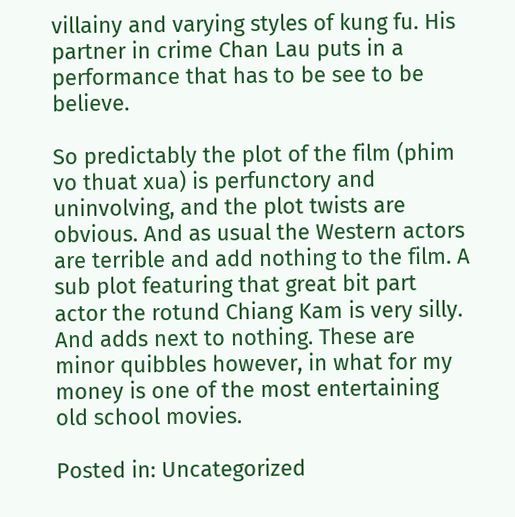villainy and varying styles of kung fu. His partner in crime Chan Lau puts in a performance that has to be see to be believe.

So predictably the plot of the film (phim vo thuat xua) is perfunctory and uninvolving, and the plot twists are obvious. And as usual the Western actors are terrible and add nothing to the film. A sub plot featuring that great bit part actor the rotund Chiang Kam is very silly. And adds next to nothing. These are minor quibbles however, in what for my money is one of the most entertaining old school movies.

Posted in: Uncategorized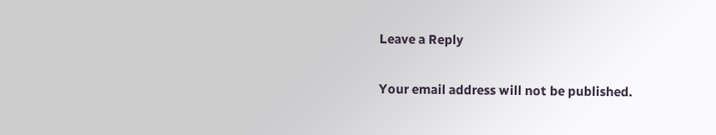Leave a Reply

Your email address will not be published.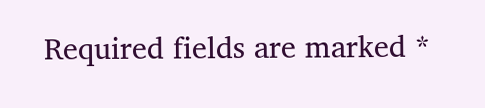Required fields are marked *